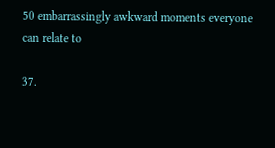50 embarrassingly awkward moments everyone can relate to

37.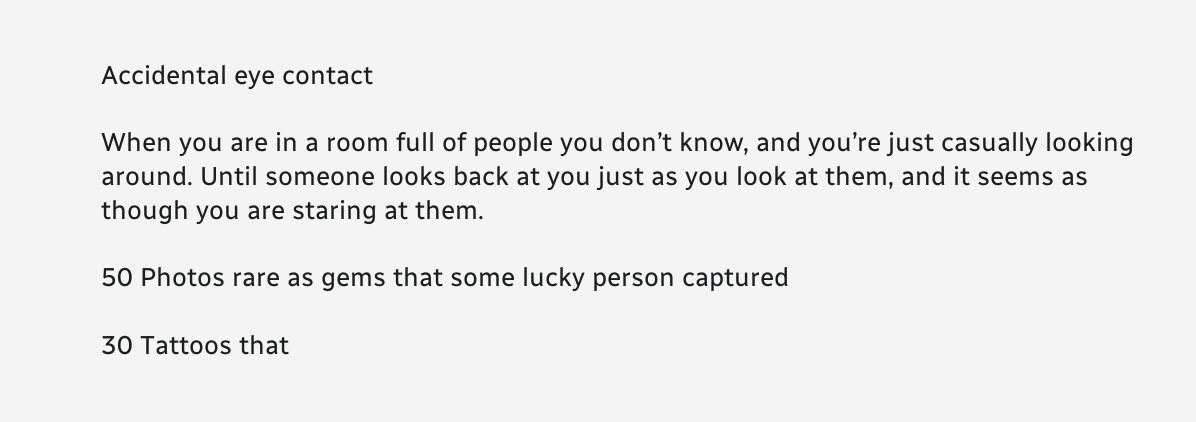Accidental eye contact

When you are in a room full of people you don’t know, and you’re just casually looking around. Until someone looks back at you just as you look at them, and it seems as though you are staring at them.

50 Photos rare as gems that some lucky person captured

30 Tattoos that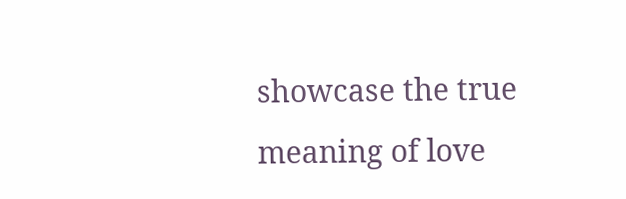showcase the true meaning of love